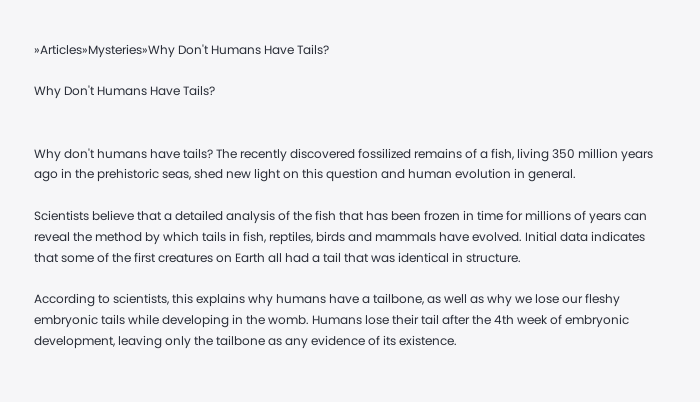»Articles»Mysteries»Why Don't Humans Have Tails?

Why Don't Humans Have Tails?


Why don't humans have tails? The recently discovered fossilized remains of a fish, living 350 million years ago in the prehistoric seas, shed new light on this question and human evolution in general.

Scientists believe that a detailed analysis of the fish that has been frozen in time for millions of years can reveal the method by which tails in fish, reptiles, birds and mammals have evolved. Initial data indicates that some of the first creatures on Earth all had a tail that was identical in structure.

According to scientists, this explains why humans have a tailbone, as well as why we lose our fleshy embryonic tails while developing in the womb. Humans lose their tail after the 4th week of embryonic development, leaving only the tailbone as any evidence of its existence.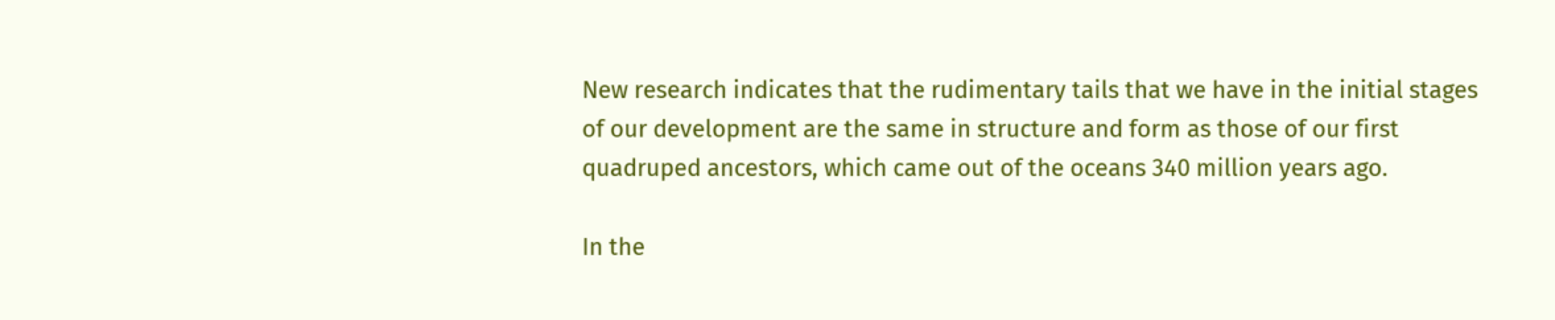New research indicates that the rudimentary tails that we have in the initial stages of our development are the same in structure and form as those of our first quadruped ancestors, which came out of the oceans 340 million years ago.

In the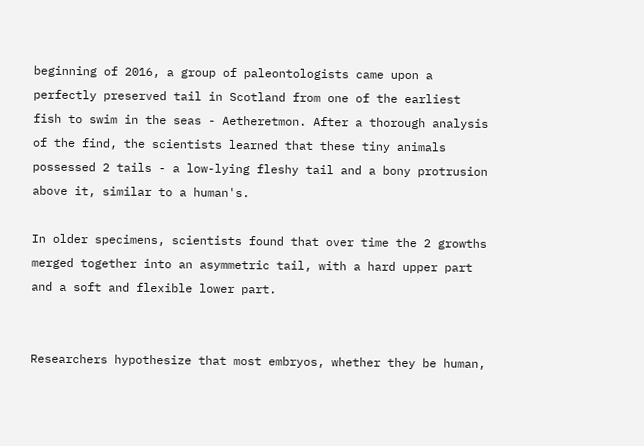beginning of 2016, a group of paleontologists came upon a perfectly preserved tail in Scotland from one of the earliest fish to swim in the seas - Aetheretmon. After a thorough analysis of the find, the scientists learned that these tiny animals possessed 2 tails - a low-lying fleshy tail and a bony protrusion above it, similar to a human's.

In older specimens, scientists found that over time the 2 growths merged together into an asymmetric tail, with a hard upper part and a soft and flexible lower part.


Researchers hypothesize that most embryos, whether they be human,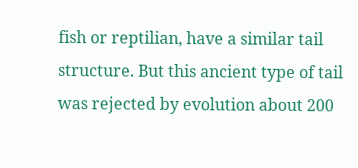fish or reptilian, have a similar tail structure. But this ancient type of tail was rejected by evolution about 200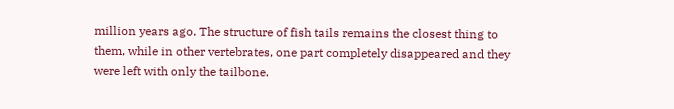million years ago. The structure of fish tails remains the closest thing to them, while in other vertebrates, one part completely disappeared and they were left with only the tailbone.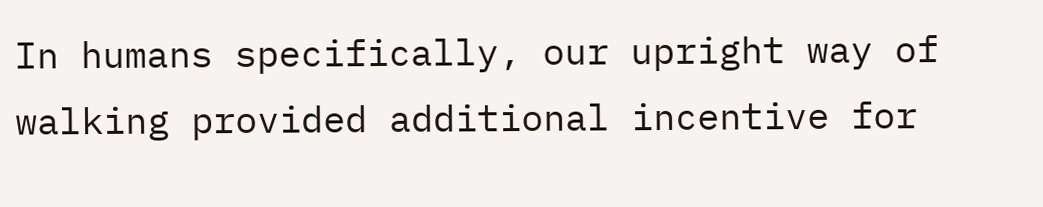In humans specifically, our upright way of walking provided additional incentive for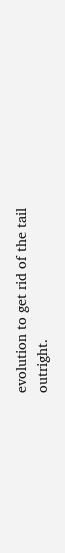evolution to get rid of the tail outright.